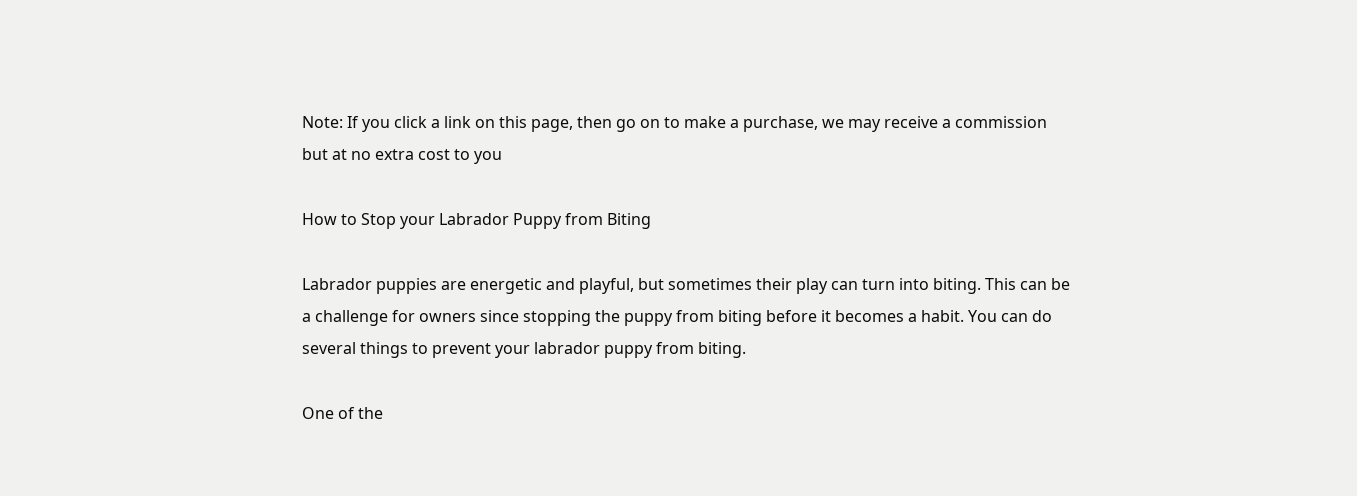Note: If you click a link on this page, then go on to make a purchase, we may receive a commission but at no extra cost to you

How to Stop your Labrador Puppy from Biting

Labrador puppies are energetic and playful, but sometimes their play can turn into biting. This can be a challenge for owners since stopping the puppy from biting before it becomes a habit. You can do several things to prevent your labrador puppy from biting.

One of the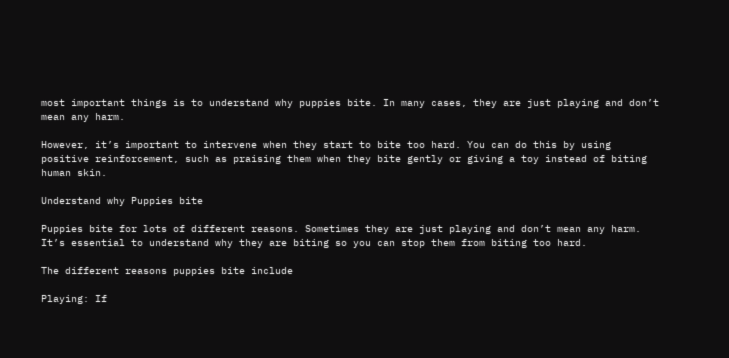most important things is to understand why puppies bite. In many cases, they are just playing and don’t mean any harm.

However, it’s important to intervene when they start to bite too hard. You can do this by using positive reinforcement, such as praising them when they bite gently or giving a toy instead of biting human skin.

Understand why Puppies bite

Puppies bite for lots of different reasons. Sometimes they are just playing and don’t mean any harm. It’s essential to understand why they are biting so you can stop them from biting too hard.

The different reasons puppies bite include

Playing: If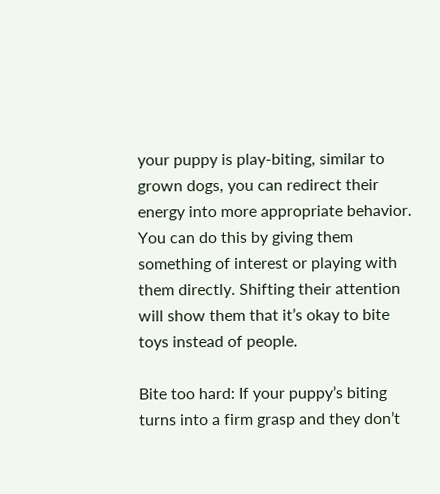your puppy is play-biting, similar to grown dogs, you can redirect their energy into more appropriate behavior. You can do this by giving them something of interest or playing with them directly. Shifting their attention will show them that it’s okay to bite toys instead of people.

Bite too hard: If your puppy’s biting turns into a firm grasp and they don’t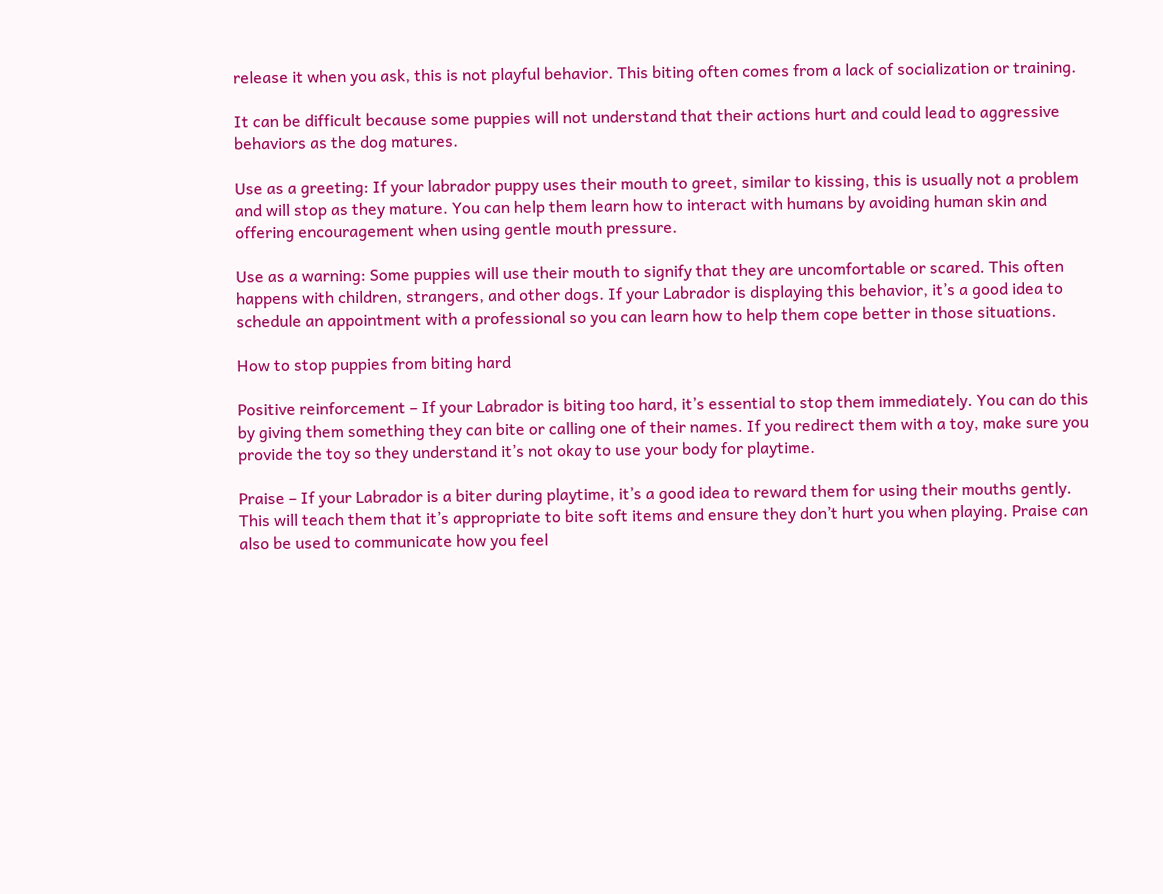release it when you ask, this is not playful behavior. This biting often comes from a lack of socialization or training.

It can be difficult because some puppies will not understand that their actions hurt and could lead to aggressive behaviors as the dog matures.

Use as a greeting: If your labrador puppy uses their mouth to greet, similar to kissing, this is usually not a problem and will stop as they mature. You can help them learn how to interact with humans by avoiding human skin and offering encouragement when using gentle mouth pressure.

Use as a warning: Some puppies will use their mouth to signify that they are uncomfortable or scared. This often happens with children, strangers, and other dogs. If your Labrador is displaying this behavior, it’s a good idea to schedule an appointment with a professional so you can learn how to help them cope better in those situations.

How to stop puppies from biting hard

Positive reinforcement – If your Labrador is biting too hard, it’s essential to stop them immediately. You can do this by giving them something they can bite or calling one of their names. If you redirect them with a toy, make sure you provide the toy so they understand it’s not okay to use your body for playtime.

Praise – If your Labrador is a biter during playtime, it’s a good idea to reward them for using their mouths gently. This will teach them that it’s appropriate to bite soft items and ensure they don’t hurt you when playing. Praise can also be used to communicate how you feel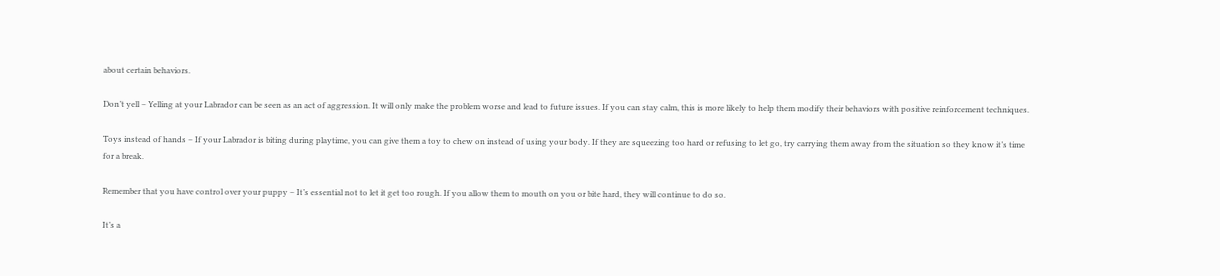about certain behaviors.

Don’t yell – Yelling at your Labrador can be seen as an act of aggression. It will only make the problem worse and lead to future issues. If you can stay calm, this is more likely to help them modify their behaviors with positive reinforcement techniques.

Toys instead of hands – If your Labrador is biting during playtime, you can give them a toy to chew on instead of using your body. If they are squeezing too hard or refusing to let go, try carrying them away from the situation so they know it’s time for a break.

Remember that you have control over your puppy – It’s essential not to let it get too rough. If you allow them to mouth on you or bite hard, they will continue to do so.

It’s a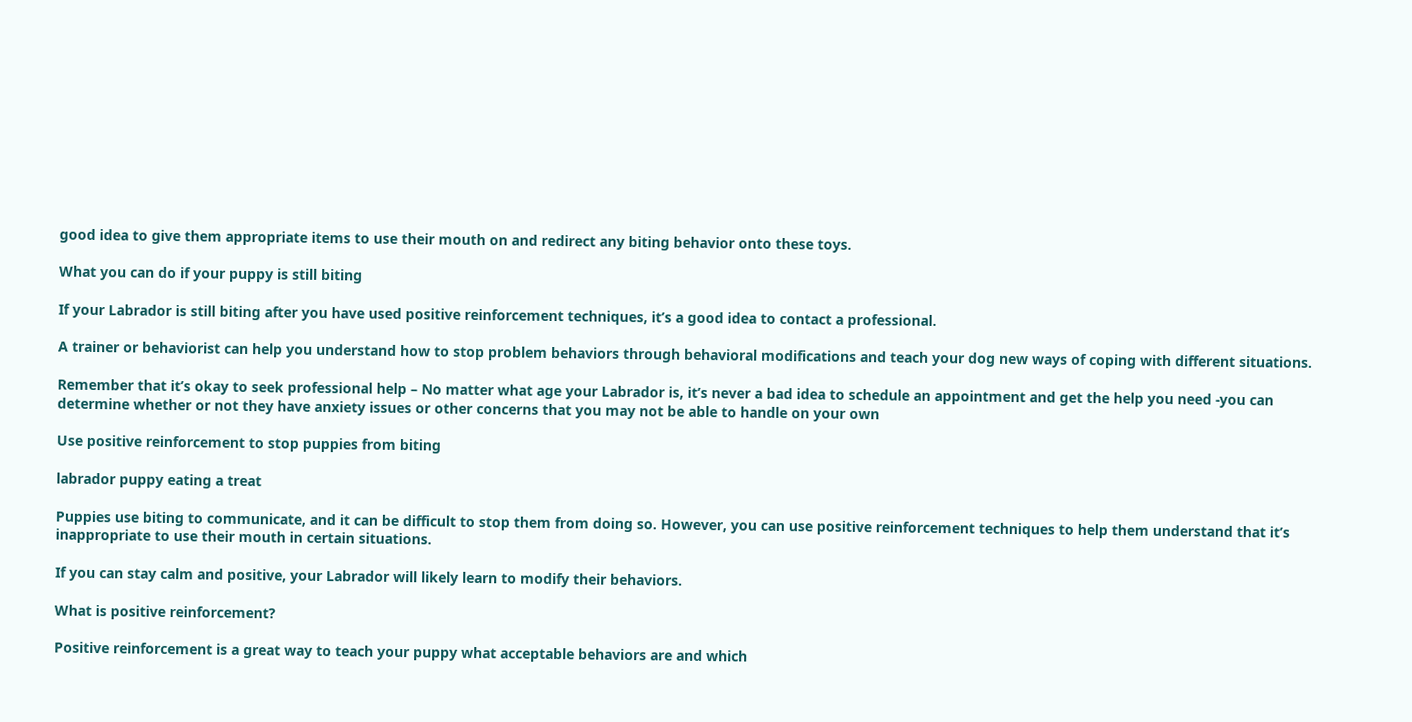good idea to give them appropriate items to use their mouth on and redirect any biting behavior onto these toys.

What you can do if your puppy is still biting

If your Labrador is still biting after you have used positive reinforcement techniques, it’s a good idea to contact a professional.

A trainer or behaviorist can help you understand how to stop problem behaviors through behavioral modifications and teach your dog new ways of coping with different situations.

Remember that it’s okay to seek professional help – No matter what age your Labrador is, it’s never a bad idea to schedule an appointment and get the help you need -you can determine whether or not they have anxiety issues or other concerns that you may not be able to handle on your own

Use positive reinforcement to stop puppies from biting

labrador puppy eating a treat

Puppies use biting to communicate, and it can be difficult to stop them from doing so. However, you can use positive reinforcement techniques to help them understand that it’s inappropriate to use their mouth in certain situations.

If you can stay calm and positive, your Labrador will likely learn to modify their behaviors.

What is positive reinforcement?

Positive reinforcement is a great way to teach your puppy what acceptable behaviors are and which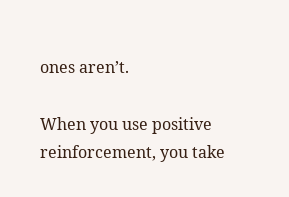ones aren’t.

When you use positive reinforcement, you take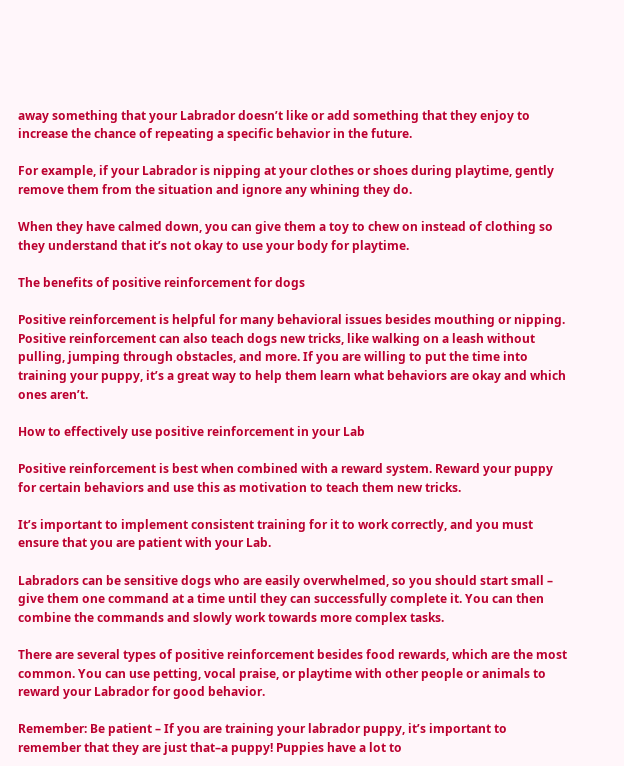away something that your Labrador doesn’t like or add something that they enjoy to increase the chance of repeating a specific behavior in the future.

For example, if your Labrador is nipping at your clothes or shoes during playtime, gently remove them from the situation and ignore any whining they do.

When they have calmed down, you can give them a toy to chew on instead of clothing so they understand that it’s not okay to use your body for playtime.

The benefits of positive reinforcement for dogs

Positive reinforcement is helpful for many behavioral issues besides mouthing or nipping. Positive reinforcement can also teach dogs new tricks, like walking on a leash without pulling, jumping through obstacles, and more. If you are willing to put the time into training your puppy, it’s a great way to help them learn what behaviors are okay and which ones aren’t.

How to effectively use positive reinforcement in your Lab

Positive reinforcement is best when combined with a reward system. Reward your puppy for certain behaviors and use this as motivation to teach them new tricks.

It’s important to implement consistent training for it to work correctly, and you must ensure that you are patient with your Lab.

Labradors can be sensitive dogs who are easily overwhelmed, so you should start small – give them one command at a time until they can successfully complete it. You can then combine the commands and slowly work towards more complex tasks.

There are several types of positive reinforcement besides food rewards, which are the most common. You can use petting, vocal praise, or playtime with other people or animals to reward your Labrador for good behavior.

Remember: Be patient – If you are training your labrador puppy, it’s important to remember that they are just that–a puppy! Puppies have a lot to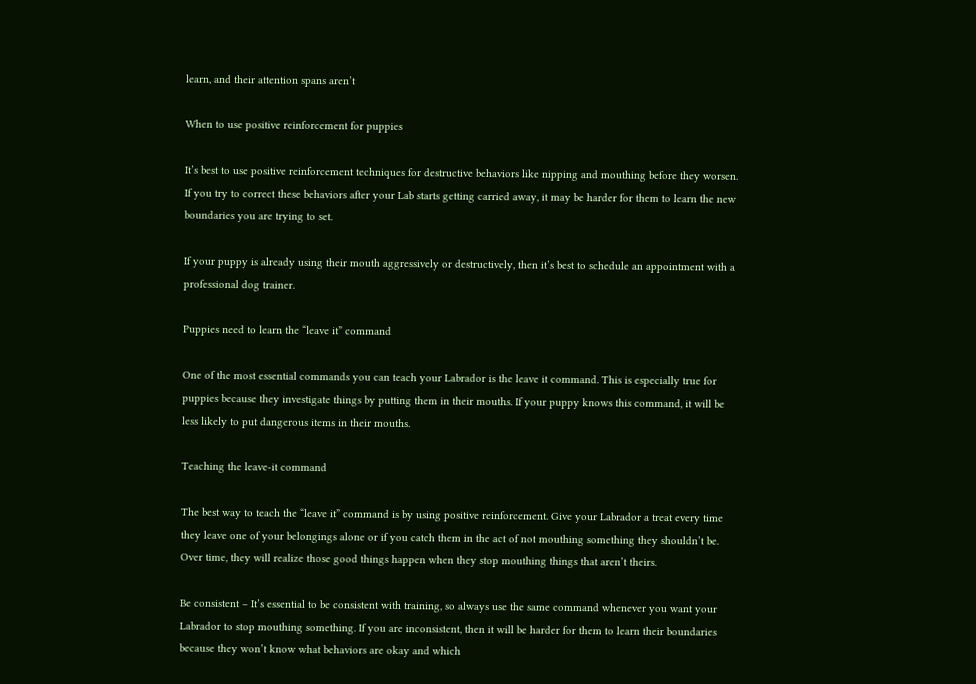learn, and their attention spans aren’t

When to use positive reinforcement for puppies

It’s best to use positive reinforcement techniques for destructive behaviors like nipping and mouthing before they worsen. If you try to correct these behaviors after your Lab starts getting carried away, it may be harder for them to learn the new boundaries you are trying to set.

If your puppy is already using their mouth aggressively or destructively, then it’s best to schedule an appointment with a professional dog trainer.

Puppies need to learn the “leave it” command

One of the most essential commands you can teach your Labrador is the leave it command. This is especially true for puppies because they investigate things by putting them in their mouths. If your puppy knows this command, it will be less likely to put dangerous items in their mouths.

Teaching the leave-it command

The best way to teach the “leave it” command is by using positive reinforcement. Give your Labrador a treat every time they leave one of your belongings alone or if you catch them in the act of not mouthing something they shouldn’t be. Over time, they will realize those good things happen when they stop mouthing things that aren’t theirs.

Be consistent – It’s essential to be consistent with training, so always use the same command whenever you want your Labrador to stop mouthing something. If you are inconsistent, then it will be harder for them to learn their boundaries because they won’t know what behaviors are okay and which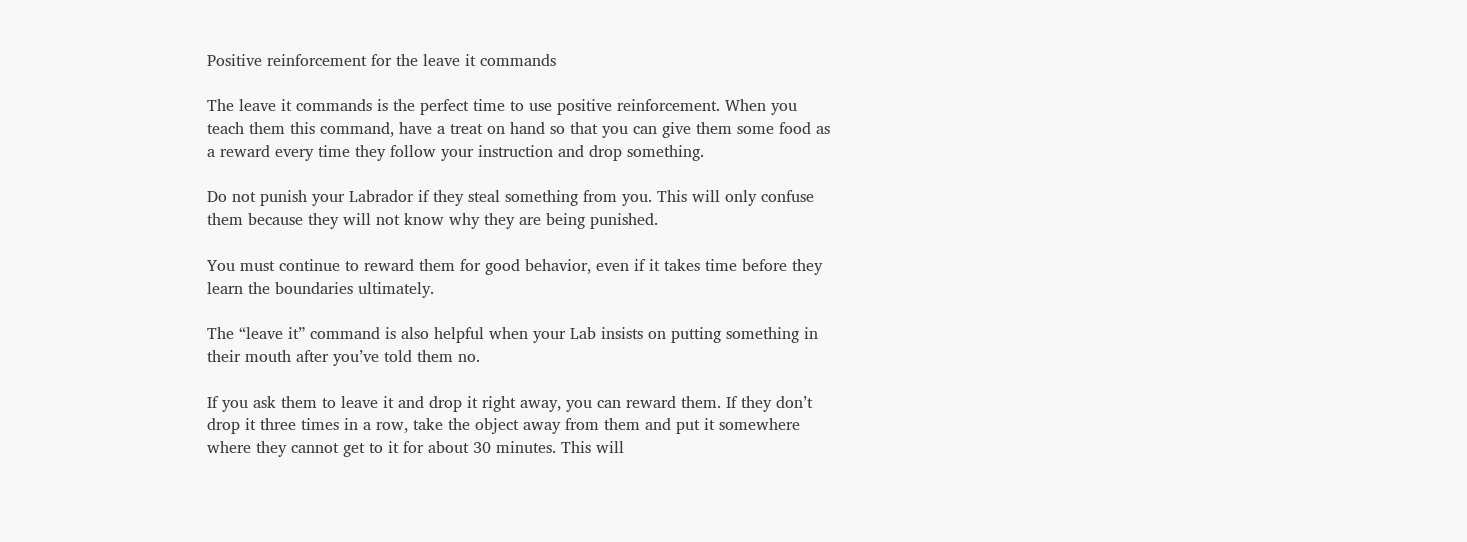Positive reinforcement for the leave it commands

The leave it commands is the perfect time to use positive reinforcement. When you teach them this command, have a treat on hand so that you can give them some food as a reward every time they follow your instruction and drop something.

Do not punish your Labrador if they steal something from you. This will only confuse them because they will not know why they are being punished.

You must continue to reward them for good behavior, even if it takes time before they learn the boundaries ultimately.

The “leave it” command is also helpful when your Lab insists on putting something in their mouth after you’ve told them no.

If you ask them to leave it and drop it right away, you can reward them. If they don’t drop it three times in a row, take the object away from them and put it somewhere where they cannot get to it for about 30 minutes. This will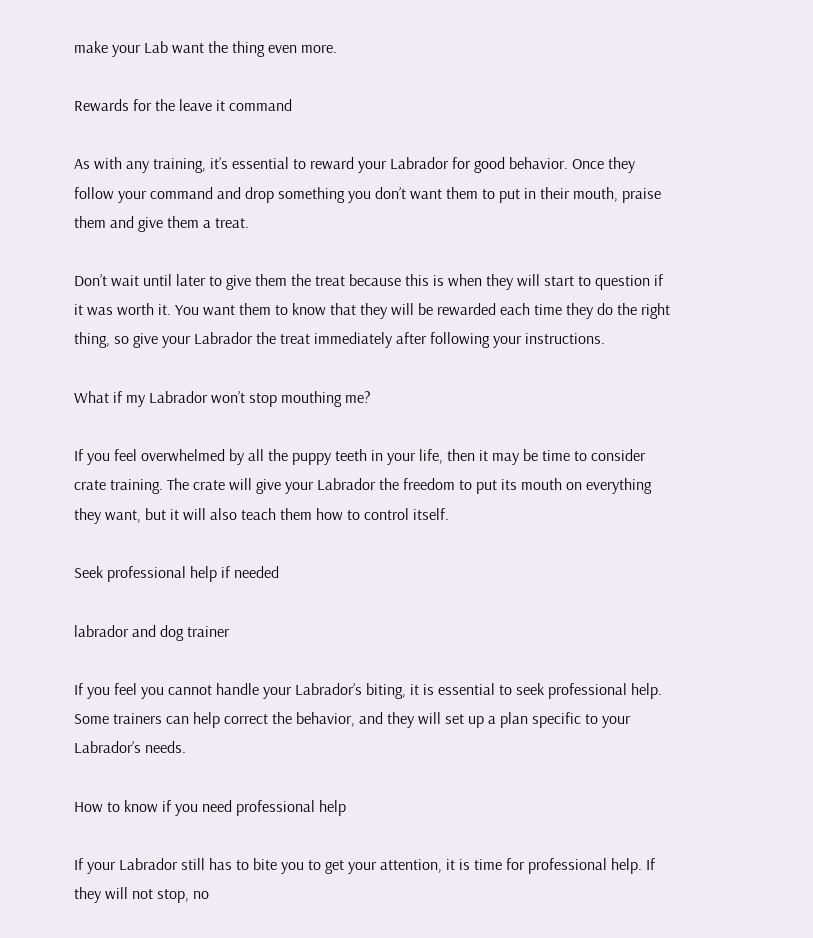make your Lab want the thing even more.

Rewards for the leave it command

As with any training, it’s essential to reward your Labrador for good behavior. Once they follow your command and drop something you don’t want them to put in their mouth, praise them and give them a treat.

Don’t wait until later to give them the treat because this is when they will start to question if it was worth it. You want them to know that they will be rewarded each time they do the right thing, so give your Labrador the treat immediately after following your instructions.

What if my Labrador won’t stop mouthing me?

If you feel overwhelmed by all the puppy teeth in your life, then it may be time to consider crate training. The crate will give your Labrador the freedom to put its mouth on everything they want, but it will also teach them how to control itself.

Seek professional help if needed

labrador and dog trainer

If you feel you cannot handle your Labrador’s biting, it is essential to seek professional help. Some trainers can help correct the behavior, and they will set up a plan specific to your Labrador’s needs.

How to know if you need professional help

If your Labrador still has to bite you to get your attention, it is time for professional help. If they will not stop, no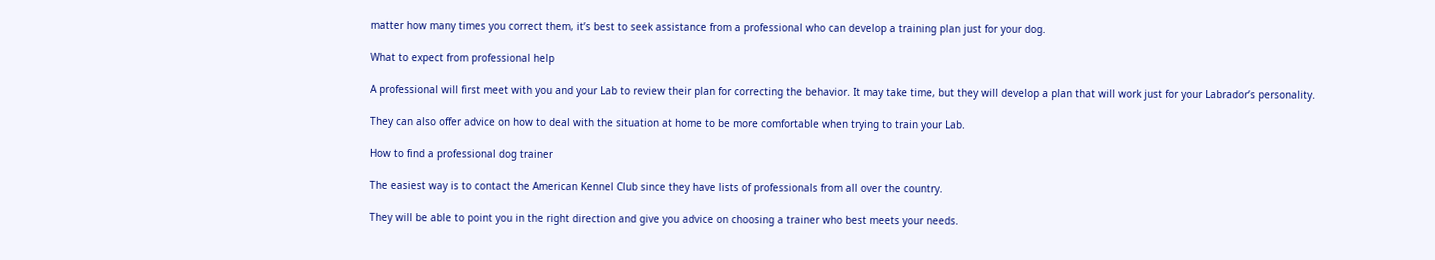matter how many times you correct them, it’s best to seek assistance from a professional who can develop a training plan just for your dog.

What to expect from professional help

A professional will first meet with you and your Lab to review their plan for correcting the behavior. It may take time, but they will develop a plan that will work just for your Labrador’s personality.

They can also offer advice on how to deal with the situation at home to be more comfortable when trying to train your Lab.

How to find a professional dog trainer

The easiest way is to contact the American Kennel Club since they have lists of professionals from all over the country.

They will be able to point you in the right direction and give you advice on choosing a trainer who best meets your needs.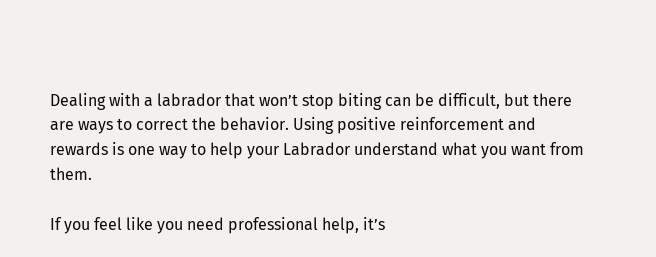Dealing with a labrador that won’t stop biting can be difficult, but there are ways to correct the behavior. Using positive reinforcement and rewards is one way to help your Labrador understand what you want from them.

If you feel like you need professional help, it’s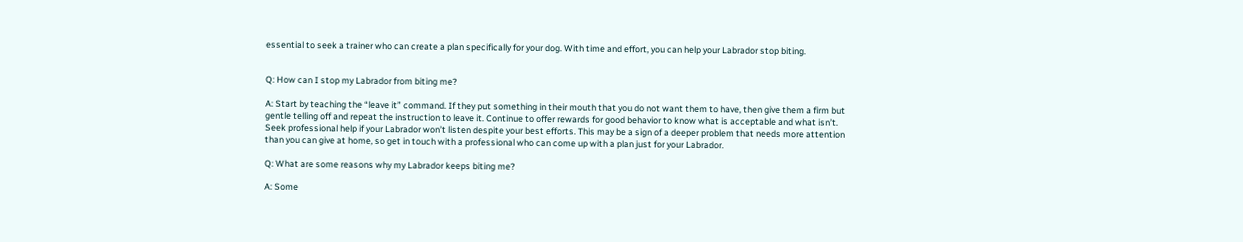essential to seek a trainer who can create a plan specifically for your dog. With time and effort, you can help your Labrador stop biting.


Q: How can I stop my Labrador from biting me?

A: Start by teaching the “leave it” command. If they put something in their mouth that you do not want them to have, then give them a firm but gentle telling off and repeat the instruction to leave it. Continue to offer rewards for good behavior to know what is acceptable and what isn’t. Seek professional help if your Labrador won’t listen despite your best efforts. This may be a sign of a deeper problem that needs more attention than you can give at home, so get in touch with a professional who can come up with a plan just for your Labrador.

Q: What are some reasons why my Labrador keeps biting me?

A: Some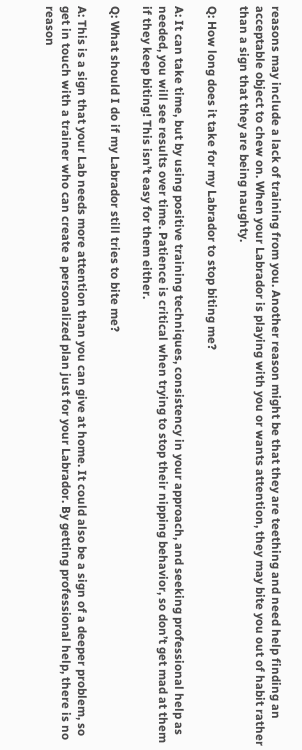reasons may include a lack of training from you. Another reason might be that they are teething and need help finding an acceptable object to chew on. When your Labrador is playing with you or wants attention, they may bite you out of habit rather than a sign that they are being naughty.

Q: How long does it take for my Labrador to stop biting me?

A: It can take time, but by using positive training techniques, consistency in your approach, and seeking professional help as needed, you will see results over time. Patience is critical when trying to stop their nipping behavior, so don’t get mad at them if they keep biting! This isn’t easy for them either.

Q: What should I do if my Labrador still tries to bite me?

A: This is a sign that your Lab needs more attention than you can give at home. It could also be a sign of a deeper problem, so get in touch with a trainer who can create a personalized plan just for your Labrador. By getting professional help, there is no reason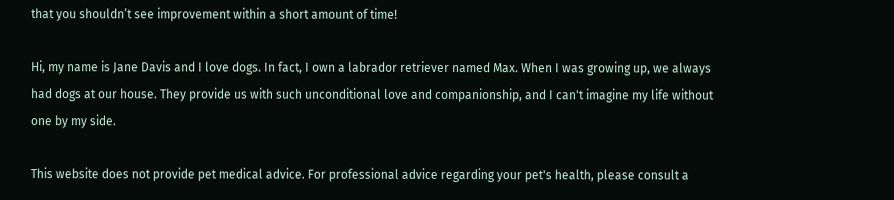that you shouldn’t see improvement within a short amount of time!

Hi, my name is Jane Davis and I love dogs. In fact, I own a labrador retriever named Max. When I was growing up, we always had dogs at our house. They provide us with such unconditional love and companionship, and I can't imagine my life without one by my side.

This website does not provide pet medical advice. For professional advice regarding your pet's health, please consult a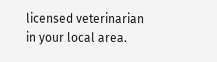licensed veterinarian in your local area.